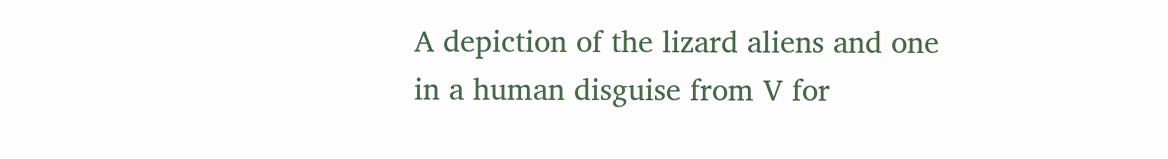A depiction of the lizard aliens and one in a human disguise from V for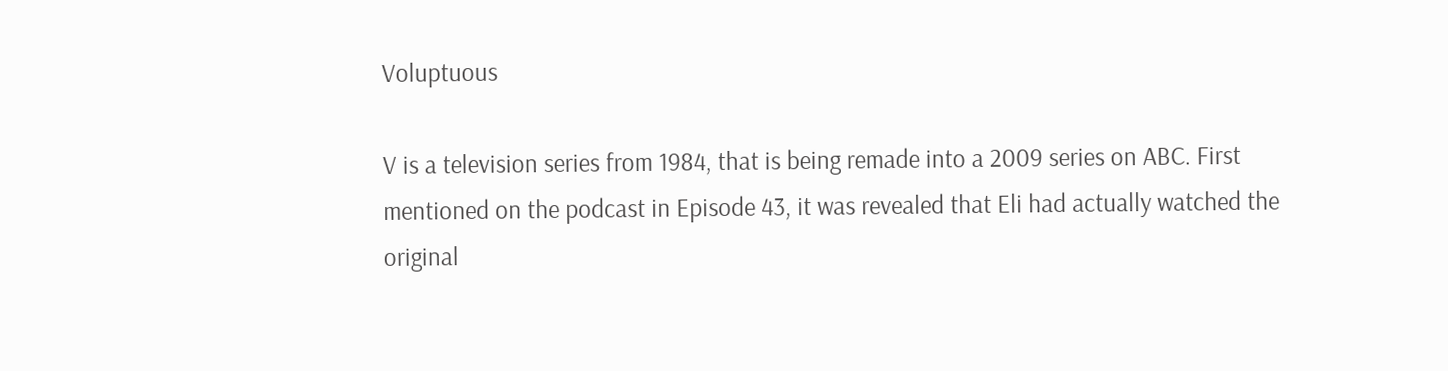Voluptuous

V is a television series from 1984, that is being remade into a 2009 series on ABC. First mentioned on the podcast in Episode 43, it was revealed that Eli had actually watched the original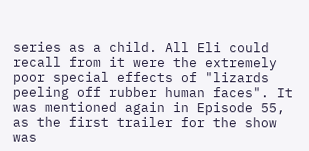series as a child. All Eli could recall from it were the extremely poor special effects of "lizards peeling off rubber human faces". It was mentioned again in Episode 55, as the first trailer for the show was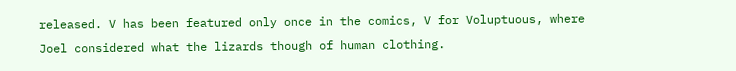released. V has been featured only once in the comics, V for Voluptuous, where Joel considered what the lizards though of human clothing.